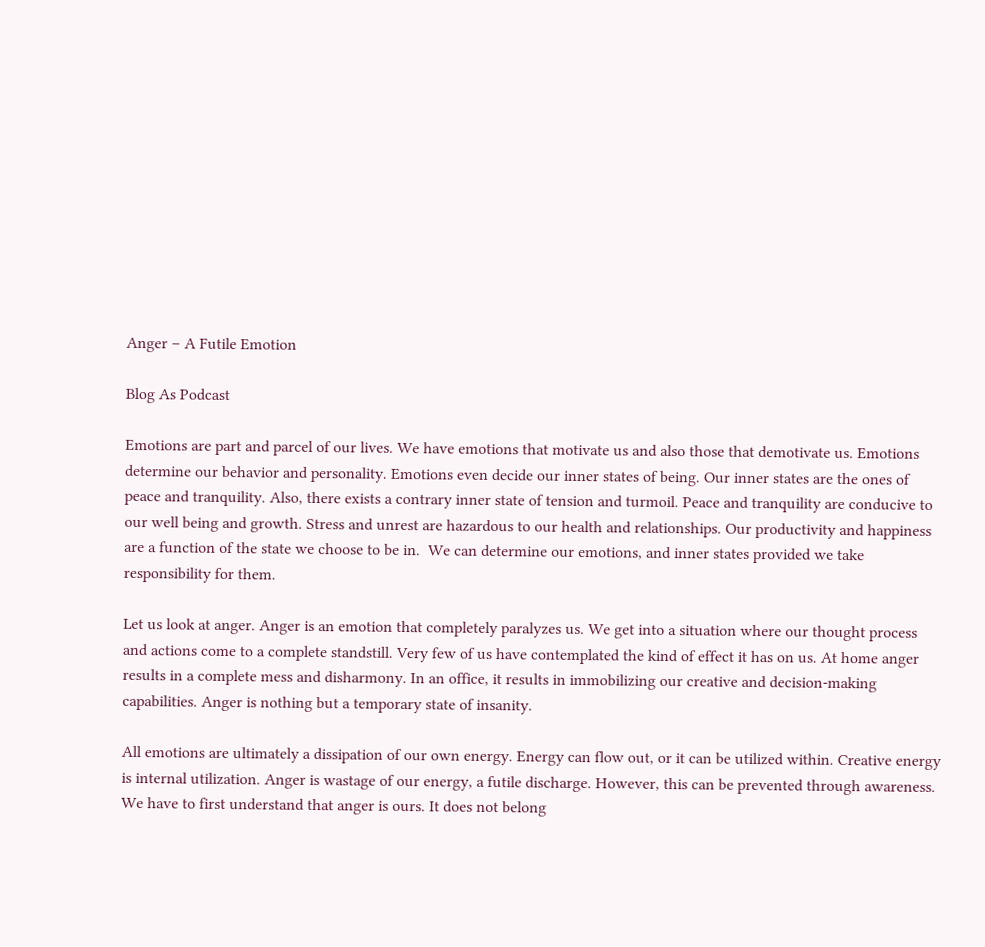Anger – A Futile Emotion

Blog As Podcast

Emotions are part and parcel of our lives. We have emotions that motivate us and also those that demotivate us. Emotions determine our behavior and personality. Emotions even decide our inner states of being. Our inner states are the ones of peace and tranquility. Also, there exists a contrary inner state of tension and turmoil. Peace and tranquility are conducive to our well being and growth. Stress and unrest are hazardous to our health and relationships. Our productivity and happiness are a function of the state we choose to be in.  We can determine our emotions, and inner states provided we take responsibility for them.

Let us look at anger. Anger is an emotion that completely paralyzes us. We get into a situation where our thought process and actions come to a complete standstill. Very few of us have contemplated the kind of effect it has on us. At home anger results in a complete mess and disharmony. In an office, it results in immobilizing our creative and decision-making capabilities. Anger is nothing but a temporary state of insanity.

All emotions are ultimately a dissipation of our own energy. Energy can flow out, or it can be utilized within. Creative energy is internal utilization. Anger is wastage of our energy, a futile discharge. However, this can be prevented through awareness. We have to first understand that anger is ours. It does not belong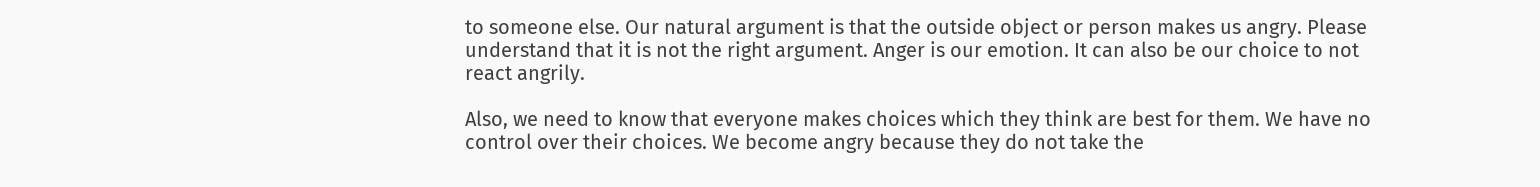to someone else. Our natural argument is that the outside object or person makes us angry. Please understand that it is not the right argument. Anger is our emotion. It can also be our choice to not react angrily.

Also, we need to know that everyone makes choices which they think are best for them. We have no control over their choices. We become angry because they do not take the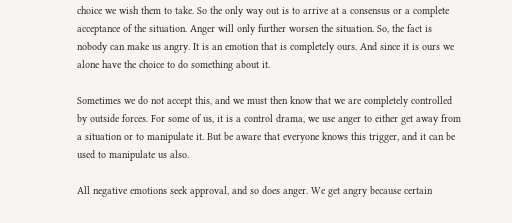choice we wish them to take. So the only way out is to arrive at a consensus or a complete acceptance of the situation. Anger will only further worsen the situation. So, the fact is nobody can make us angry. It is an emotion that is completely ours. And since it is ours we alone have the choice to do something about it.

Sometimes we do not accept this, and we must then know that we are completely controlled by outside forces. For some of us, it is a control drama, we use anger to either get away from a situation or to manipulate it. But be aware that everyone knows this trigger, and it can be used to manipulate us also.

All negative emotions seek approval, and so does anger. We get angry because certain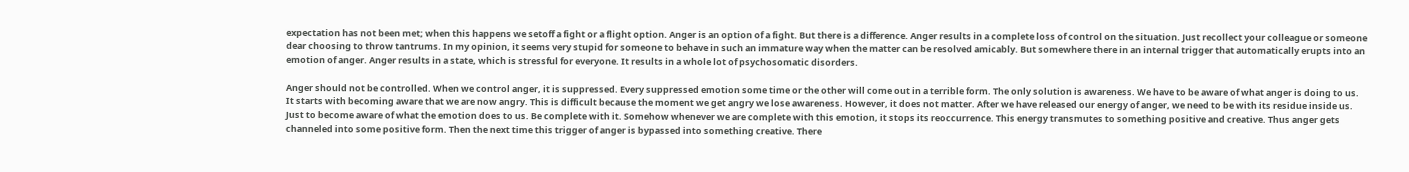expectation has not been met; when this happens we setoff a fight or a flight option. Anger is an option of a fight. But there is a difference. Anger results in a complete loss of control on the situation. Just recollect your colleague or someone dear choosing to throw tantrums. In my opinion, it seems very stupid for someone to behave in such an immature way when the matter can be resolved amicably. But somewhere there in an internal trigger that automatically erupts into an emotion of anger. Anger results in a state, which is stressful for everyone. It results in a whole lot of psychosomatic disorders.

Anger should not be controlled. When we control anger, it is suppressed. Every suppressed emotion some time or the other will come out in a terrible form. The only solution is awareness. We have to be aware of what anger is doing to us. It starts with becoming aware that we are now angry. This is difficult because the moment we get angry we lose awareness. However, it does not matter. After we have released our energy of anger, we need to be with its residue inside us. Just to become aware of what the emotion does to us. Be complete with it. Somehow whenever we are complete with this emotion, it stops its reoccurrence. This energy transmutes to something positive and creative. Thus anger gets channeled into some positive form. Then the next time this trigger of anger is bypassed into something creative. There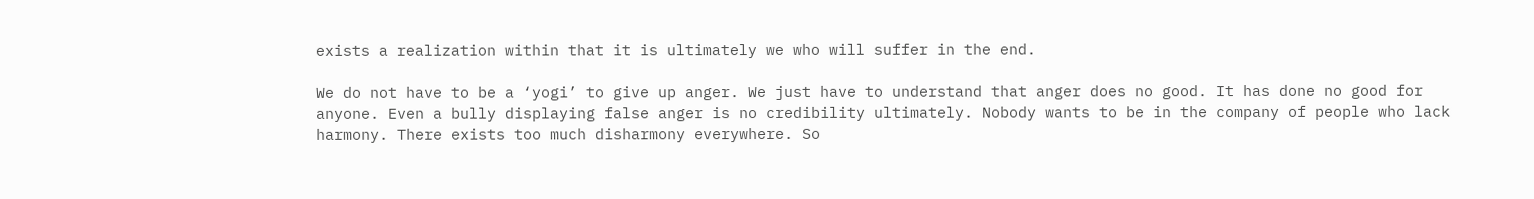exists a realization within that it is ultimately we who will suffer in the end.

We do not have to be a ‘yogi’ to give up anger. We just have to understand that anger does no good. It has done no good for anyone. Even a bully displaying false anger is no credibility ultimately. Nobody wants to be in the company of people who lack harmony. There exists too much disharmony everywhere. So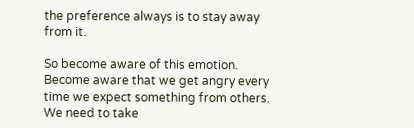the preference always is to stay away from it.

So become aware of this emotion. Become aware that we get angry every time we expect something from others. We need to take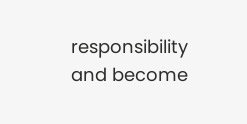responsibility and become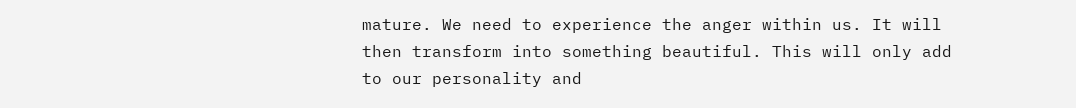mature. We need to experience the anger within us. It will then transform into something beautiful. This will only add to our personality and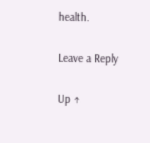health.

Leave a Reply

Up ↑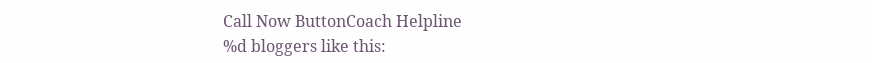Call Now ButtonCoach Helpline
%d bloggers like this: